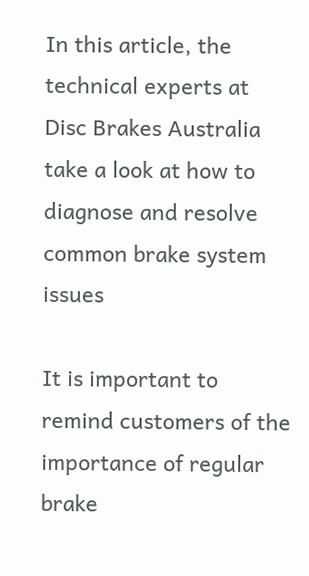In this article, the technical experts at Disc Brakes Australia take a look at how to diagnose and resolve common brake system issues

It is important to remind customers of the importance of regular brake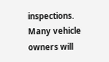inspections. Many vehicle owners will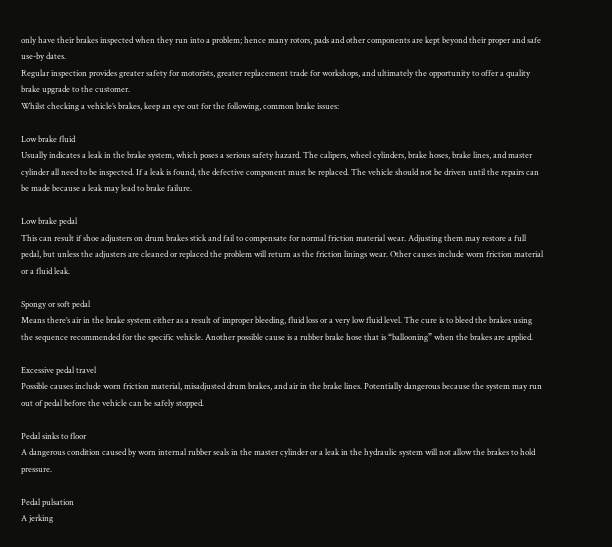only have their brakes inspected when they run into a problem; hence many rotors, pads and other components are kept beyond their proper and safe use-by dates.
Regular inspection provides greater safety for motorists, greater replacement trade for workshops, and ultimately the opportunity to offer a quality brake upgrade to the customer.
Whilst checking a vehicle’s brakes, keep an eye out for the following, common brake issues:

Low brake fluid
Usually indicates a leak in the brake system, which poses a serious safety hazard. The calipers, wheel cylinders, brake hoses, brake lines, and master cylinder all need to be inspected. If a leak is found, the defective component must be replaced. The vehicle should not be driven until the repairs can be made because a leak may lead to brake failure.

Low brake pedal
This can result if shoe adjusters on drum brakes stick and fail to compensate for normal friction material wear. Adjusting them may restore a full pedal, but unless the adjusters are cleaned or replaced the problem will return as the friction linings wear. Other causes include worn friction material or a fluid leak.

Spongy or soft pedal
Means there’s air in the brake system either as a result of improper bleeding, fluid loss or a very low fluid level. The cure is to bleed the brakes using the sequence recommended for the specific vehicle. Another possible cause is a rubber brake hose that is “ballooning” when the brakes are applied.

Excessive pedal travel
Possible causes include worn friction material, misadjusted drum brakes, and air in the brake lines. Potentially dangerous because the system may run out of pedal before the vehicle can be safely stopped.

Pedal sinks to floor
A dangerous condition caused by worn internal rubber seals in the master cylinder or a leak in the hydraulic system will not allow the brakes to hold pressure.

Pedal pulsation
A jerking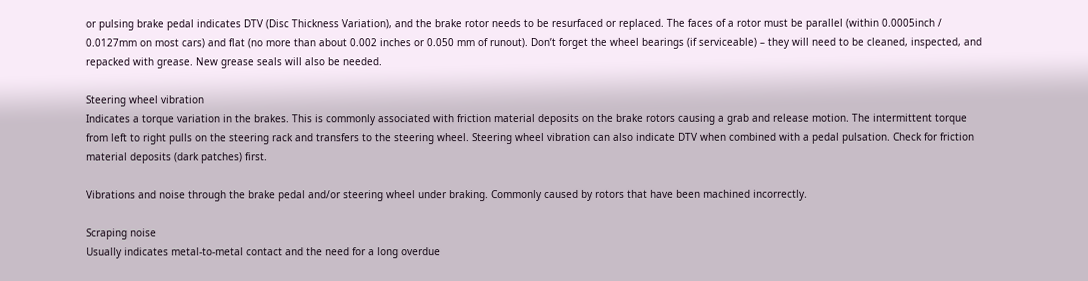or pulsing brake pedal indicates DTV (Disc Thickness Variation), and the brake rotor needs to be resurfaced or replaced. The faces of a rotor must be parallel (within 0.0005inch / 0.0127mm on most cars) and flat (no more than about 0.002 inches or 0.050 mm of runout). Don’t forget the wheel bearings (if serviceable) – they will need to be cleaned, inspected, and repacked with grease. New grease seals will also be needed.

Steering wheel vibration
Indicates a torque variation in the brakes. This is commonly associated with friction material deposits on the brake rotors causing a grab and release motion. The intermittent torque from left to right pulls on the steering rack and transfers to the steering wheel. Steering wheel vibration can also indicate DTV when combined with a pedal pulsation. Check for friction material deposits (dark patches) first.

Vibrations and noise through the brake pedal and/or steering wheel under braking. Commonly caused by rotors that have been machined incorrectly.

Scraping noise
Usually indicates metal-to-metal contact and the need for a long overdue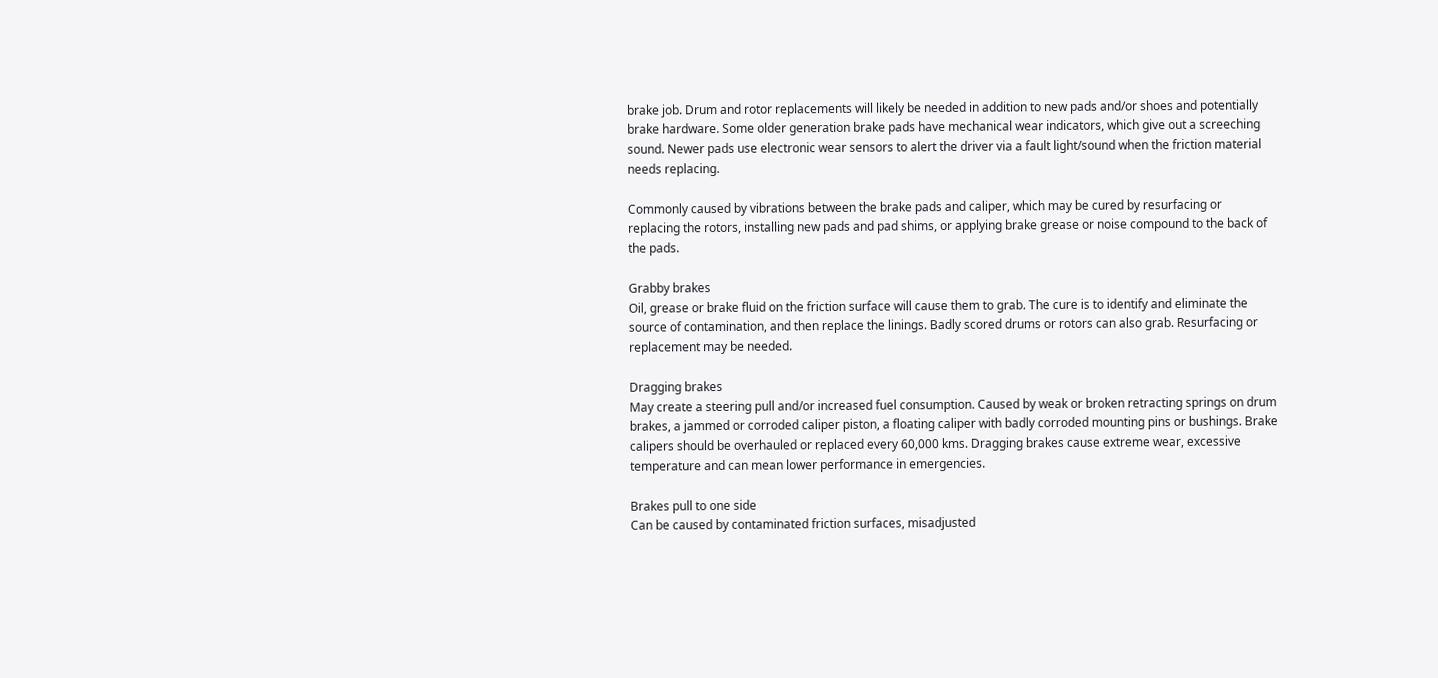brake job. Drum and rotor replacements will likely be needed in addition to new pads and/or shoes and potentially brake hardware. Some older generation brake pads have mechanical wear indicators, which give out a screeching sound. Newer pads use electronic wear sensors to alert the driver via a fault light/sound when the friction material needs replacing.

Commonly caused by vibrations between the brake pads and caliper, which may be cured by resurfacing or replacing the rotors, installing new pads and pad shims, or applying brake grease or noise compound to the back of the pads.

Grabby brakes
Oil, grease or brake fluid on the friction surface will cause them to grab. The cure is to identify and eliminate the source of contamination, and then replace the linings. Badly scored drums or rotors can also grab. Resurfacing or replacement may be needed.

Dragging brakes
May create a steering pull and/or increased fuel consumption. Caused by weak or broken retracting springs on drum brakes, a jammed or corroded caliper piston, a floating caliper with badly corroded mounting pins or bushings. Brake calipers should be overhauled or replaced every 60,000 kms. Dragging brakes cause extreme wear, excessive temperature and can mean lower performance in emergencies.

Brakes pull to one side
Can be caused by contaminated friction surfaces, misadjusted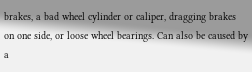brakes, a bad wheel cylinder or caliper, dragging brakes on one side, or loose wheel bearings. Can also be caused by a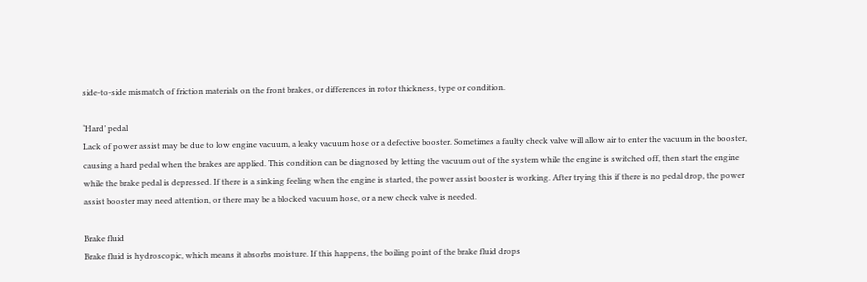side-to-side mismatch of friction materials on the front brakes, or differences in rotor thickness, type or condition.

‘Hard’ pedal
Lack of power assist may be due to low engine vacuum, a leaky vacuum hose or a defective booster. Sometimes a faulty check valve will allow air to enter the vacuum in the booster, causing a hard pedal when the brakes are applied. This condition can be diagnosed by letting the vacuum out of the system while the engine is switched off, then start the engine while the brake pedal is depressed. If there is a sinking feeling when the engine is started, the power assist booster is working. After trying this if there is no pedal drop, the power assist booster may need attention, or there may be a blocked vacuum hose, or a new check valve is needed.

Brake fluid
Brake fluid is hydroscopic, which means it absorbs moisture. If this happens, the boiling point of the brake fluid drops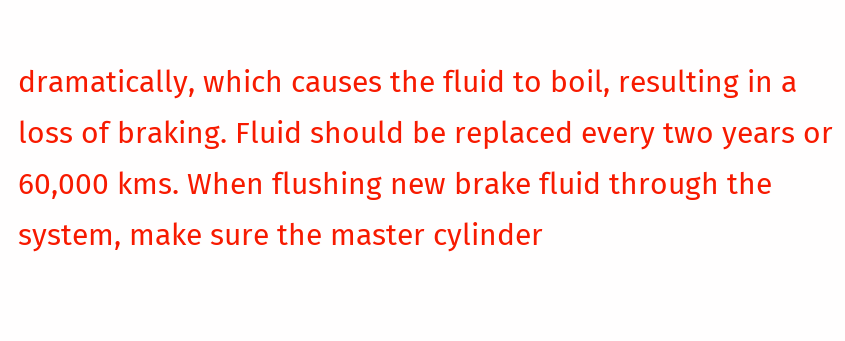dramatically, which causes the fluid to boil, resulting in a loss of braking. Fluid should be replaced every two years or 60,000 kms. When flushing new brake fluid through the system, make sure the master cylinder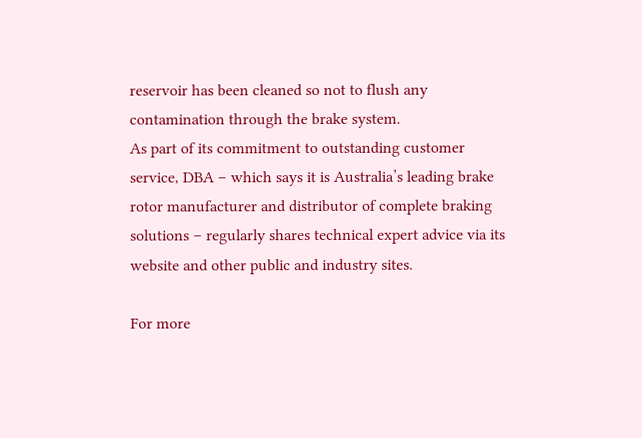reservoir has been cleaned so not to flush any contamination through the brake system.
As part of its commitment to outstanding customer service, DBA – which says it is Australia’s leading brake rotor manufacturer and distributor of complete braking solutions – regularly shares technical expert advice via its website and other public and industry sites.

For more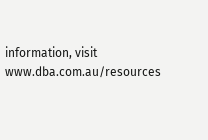information, visit www.dba.com.au/resources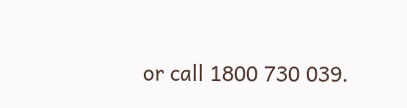or call 1800 730 039.